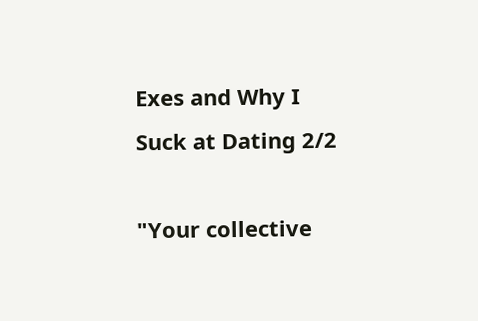Exes and Why I Suck at Dating 2/2

"Your collective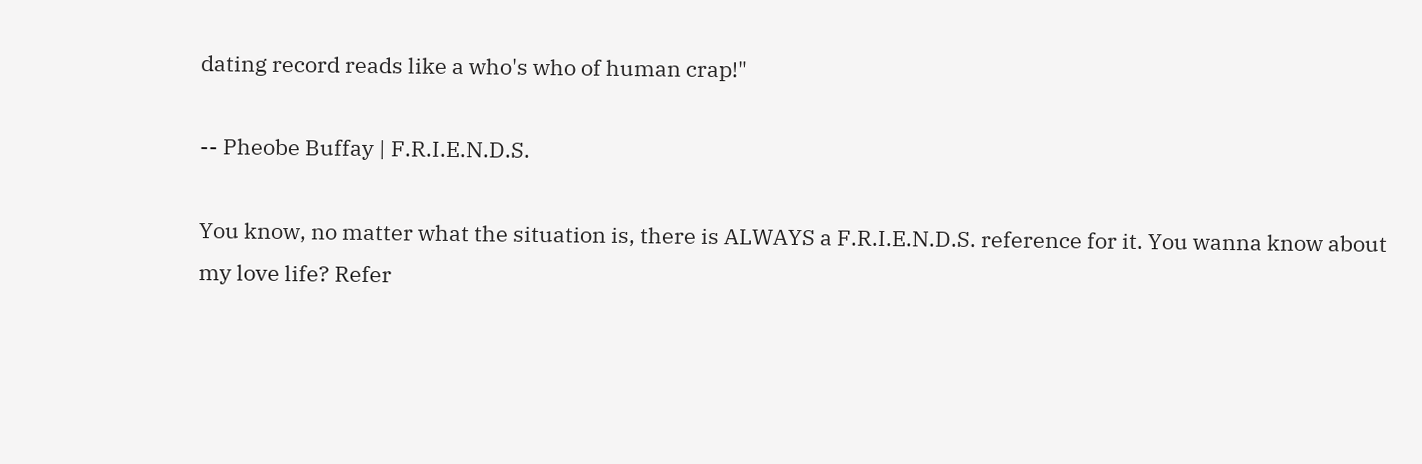dating record reads like a who's who of human crap!"

-- Pheobe Buffay | F.R.I.E.N.D.S.

You know, no matter what the situation is, there is ALWAYS a F.R.I.E.N.D.S. reference for it. You wanna know about my love life? Refer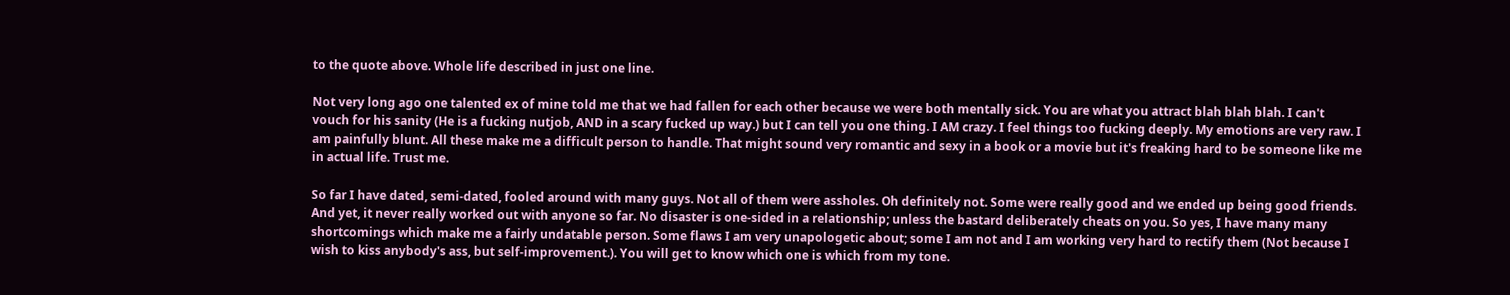to the quote above. Whole life described in just one line.

Not very long ago one talented ex of mine told me that we had fallen for each other because we were both mentally sick. You are what you attract blah blah blah. I can't vouch for his sanity (He is a fucking nutjob, AND in a scary fucked up way.) but I can tell you one thing. I AM crazy. I feel things too fucking deeply. My emotions are very raw. I am painfully blunt. All these make me a difficult person to handle. That might sound very romantic and sexy in a book or a movie but it's freaking hard to be someone like me in actual life. Trust me.

So far I have dated, semi-dated, fooled around with many guys. Not all of them were assholes. Oh definitely not. Some were really good and we ended up being good friends. And yet, it never really worked out with anyone so far. No disaster is one-sided in a relationship; unless the bastard deliberately cheats on you. So yes, I have many many shortcomings which make me a fairly undatable person. Some flaws I am very unapologetic about; some I am not and I am working very hard to rectify them (Not because I wish to kiss anybody's ass, but self-improvement.). You will get to know which one is which from my tone.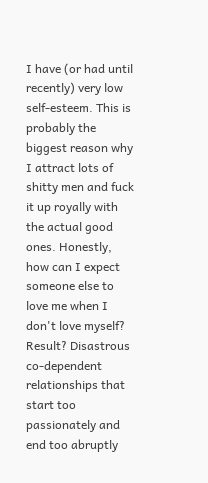I have (or had until recently) very low self-esteem. This is probably the biggest reason why I attract lots of shitty men and fuck it up royally with the actual good ones. Honestly, how can I expect someone else to love me when I don't love myself? Result? Disastrous co-dependent relationships that start too passionately and end too abruptly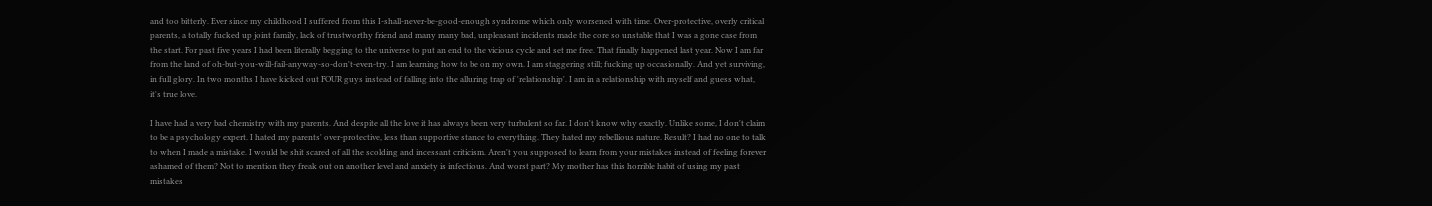and too bitterly. Ever since my childhood I suffered from this I-shall-never-be-good-enough syndrome which only worsened with time. Over-protective, overly critical parents, a totally fucked up joint family, lack of trustworthy friend and many many bad, unpleasant incidents made the core so unstable that I was a gone case from the start. For past five years I had been literally begging to the universe to put an end to the vicious cycle and set me free. That finally happened last year. Now I am far from the land of oh-but-you-will-fail-anyway-so-don't-even-try. I am learning how to be on my own. I am staggering still; fucking up occasionally. And yet surviving, in full glory. In two months I have kicked out FOUR guys instead of falling into the alluring trap of 'relationship'. I am in a relationship with myself and guess what, it's true love.

I have had a very bad chemistry with my parents. And despite all the love it has always been very turbulent so far. I don't know why exactly. Unlike some, I don't claim to be a psychology expert. I hated my parents' over-protective, less than supportive stance to everything. They hated my rebellious nature. Result? I had no one to talk to when I made a mistake. I would be shit scared of all the scolding and incessant criticism. Aren't you supposed to learn from your mistakes instead of feeling forever ashamed of them? Not to mention they freak out on another level and anxiety is infectious. And worst part? My mother has this horrible habit of using my past mistakes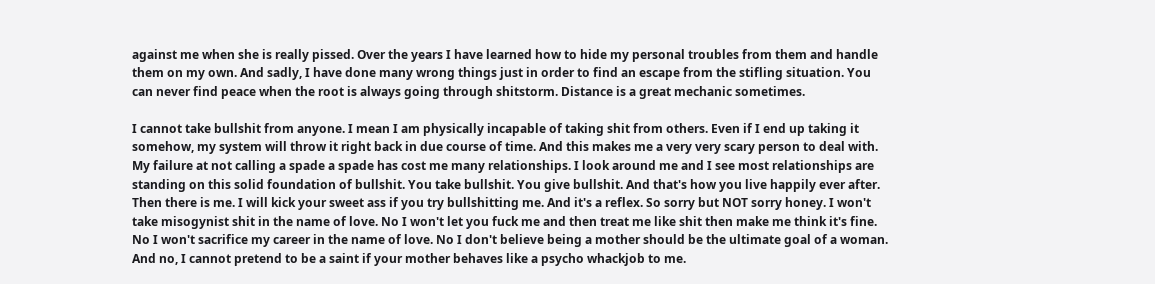against me when she is really pissed. Over the years I have learned how to hide my personal troubles from them and handle them on my own. And sadly, I have done many wrong things just in order to find an escape from the stifling situation. You can never find peace when the root is always going through shitstorm. Distance is a great mechanic sometimes.

I cannot take bullshit from anyone. I mean I am physically incapable of taking shit from others. Even if I end up taking it somehow, my system will throw it right back in due course of time. And this makes me a very very scary person to deal with. My failure at not calling a spade a spade has cost me many relationships. I look around me and I see most relationships are standing on this solid foundation of bullshit. You take bullshit. You give bullshit. And that's how you live happily ever after. Then there is me. I will kick your sweet ass if you try bullshitting me. And it's a reflex. So sorry but NOT sorry honey. I won't take misogynist shit in the name of love. No I won't let you fuck me and then treat me like shit then make me think it's fine. No I won't sacrifice my career in the name of love. No I don't believe being a mother should be the ultimate goal of a woman. And no, I cannot pretend to be a saint if your mother behaves like a psycho whackjob to me.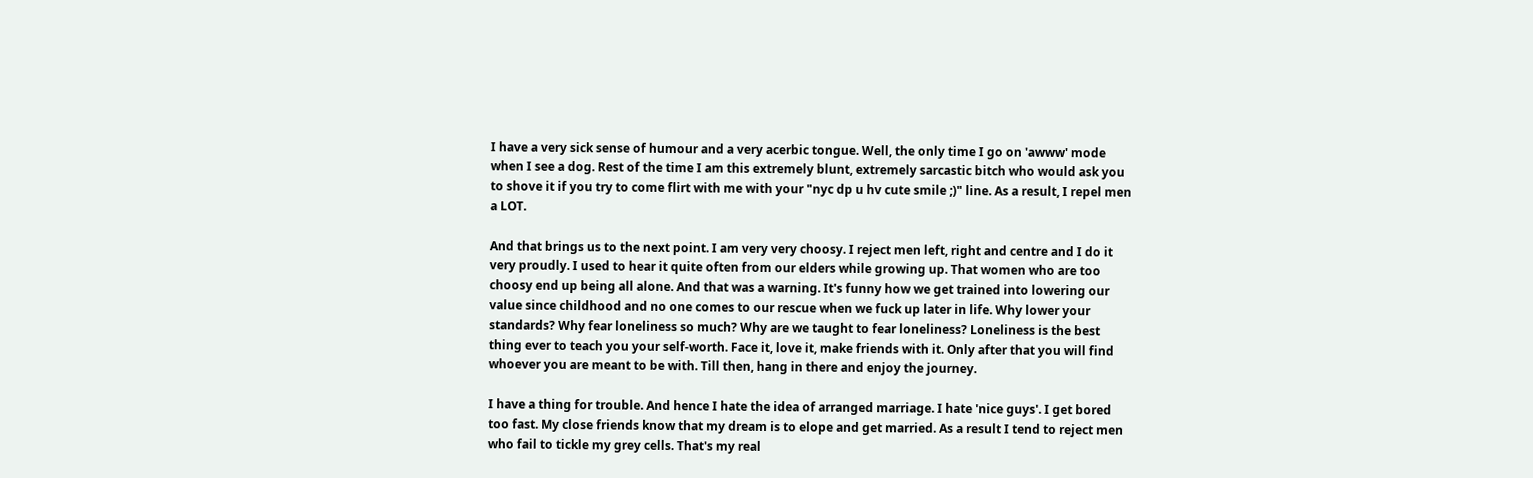I have a very sick sense of humour and a very acerbic tongue. Well, the only time I go on 'awww' mode when I see a dog. Rest of the time I am this extremely blunt, extremely sarcastic bitch who would ask you to shove it if you try to come flirt with me with your "nyc dp u hv cute smile ;)" line. As a result, I repel men a LOT.

And that brings us to the next point. I am very very choosy. I reject men left, right and centre and I do it very proudly. I used to hear it quite often from our elders while growing up. That women who are too choosy end up being all alone. And that was a warning. It's funny how we get trained into lowering our value since childhood and no one comes to our rescue when we fuck up later in life. Why lower your standards? Why fear loneliness so much? Why are we taught to fear loneliness? Loneliness is the best thing ever to teach you your self-worth. Face it, love it, make friends with it. Only after that you will find whoever you are meant to be with. Till then, hang in there and enjoy the journey.

I have a thing for trouble. And hence I hate the idea of arranged marriage. I hate 'nice guys'. I get bored too fast. My close friends know that my dream is to elope and get married. As a result I tend to reject men who fail to tickle my grey cells. That's my real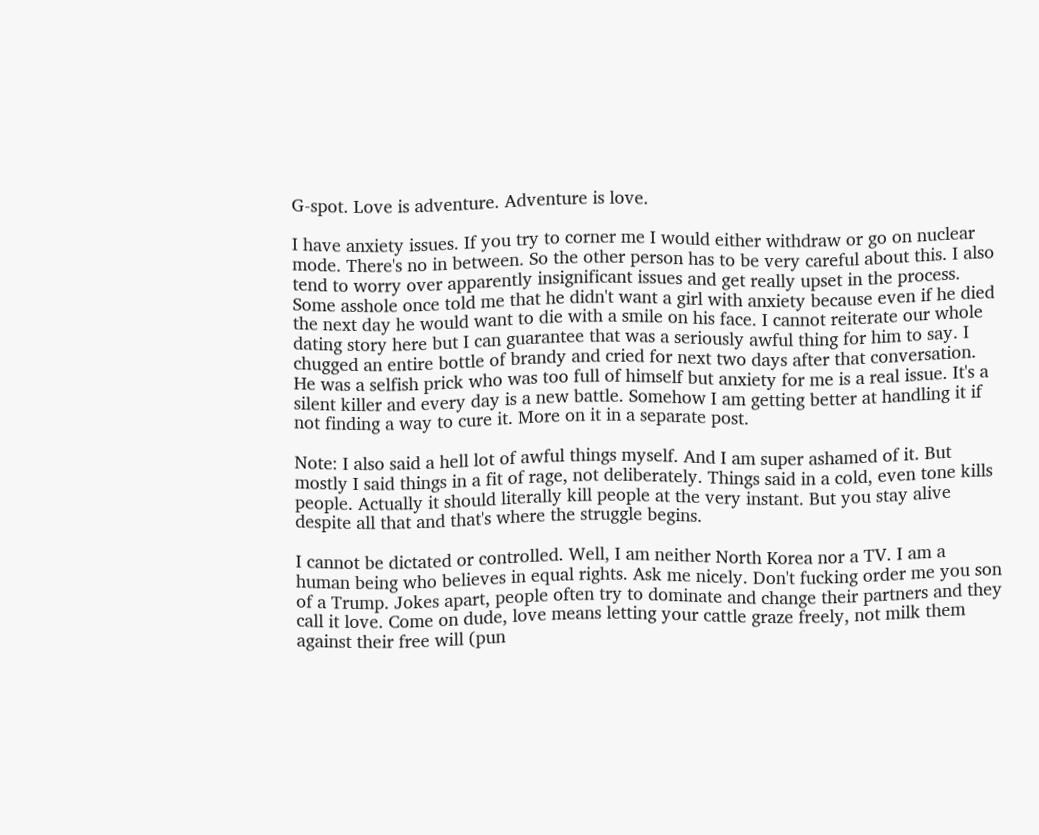G-spot. Love is adventure. Adventure is love.

I have anxiety issues. If you try to corner me I would either withdraw or go on nuclear mode. There's no in between. So the other person has to be very careful about this. I also tend to worry over apparently insignificant issues and get really upset in the process. Some asshole once told me that he didn't want a girl with anxiety because even if he died the next day he would want to die with a smile on his face. I cannot reiterate our whole dating story here but I can guarantee that was a seriously awful thing for him to say. I chugged an entire bottle of brandy and cried for next two days after that conversation. He was a selfish prick who was too full of himself but anxiety for me is a real issue. It's a silent killer and every day is a new battle. Somehow I am getting better at handling it if not finding a way to cure it. More on it in a separate post.

Note: I also said a hell lot of awful things myself. And I am super ashamed of it. But mostly I said things in a fit of rage, not deliberately. Things said in a cold, even tone kills people. Actually it should literally kill people at the very instant. But you stay alive despite all that and that's where the struggle begins.

I cannot be dictated or controlled. Well, I am neither North Korea nor a TV. I am a human being who believes in equal rights. Ask me nicely. Don't fucking order me you son of a Trump. Jokes apart, people often try to dominate and change their partners and they call it love. Come on dude, love means letting your cattle graze freely, not milk them against their free will (pun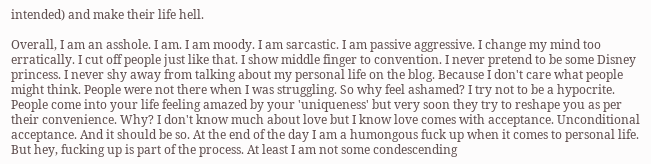intended) and make their life hell.

Overall, I am an asshole. I am. I am moody. I am sarcastic. I am passive aggressive. I change my mind too erratically. I cut off people just like that. I show middle finger to convention. I never pretend to be some Disney princess. I never shy away from talking about my personal life on the blog. Because I don't care what people might think. People were not there when I was struggling. So why feel ashamed? I try not to be a hypocrite. People come into your life feeling amazed by your 'uniqueness' but very soon they try to reshape you as per their convenience. Why? I don't know much about love but I know love comes with acceptance. Unconditional acceptance. And it should be so. At the end of the day I am a humongous fuck up when it comes to personal life. But hey, fucking up is part of the process. At least I am not some condescending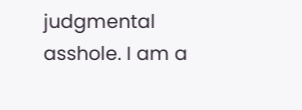judgmental asshole. I am a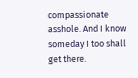compassionate asshole. And I know someday I too shall get there.